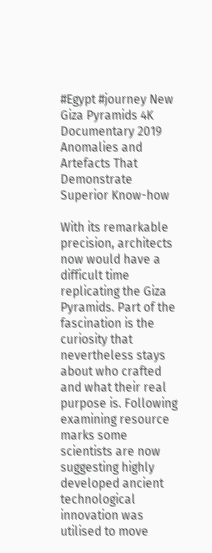#Egypt #journey New Giza Pyramids 4K Documentary 2019 Anomalies and Artefacts That Demonstrate Superior Know-how

With its remarkable precision, architects now would have a difficult time replicating the Giza Pyramids. Part of the fascination is the curiosity that nevertheless stays about who crafted and what their real purpose is. Following examining resource marks some scientists are now suggesting highly developed ancient technological innovation was utilised to move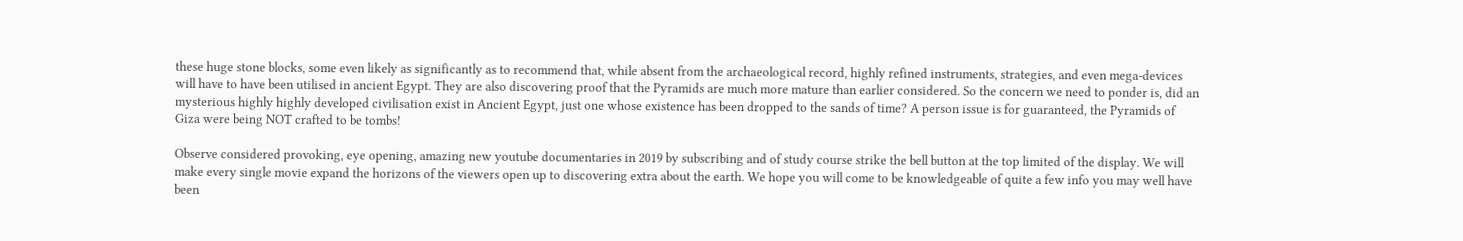these huge stone blocks, some even likely as significantly as to recommend that, while absent from the archaeological record, highly refined instruments, strategies, and even mega-devices will have to have been utilised in ancient Egypt. They are also discovering proof that the Pyramids are much more mature than earlier considered. So the concern we need to ponder is, did an mysterious highly highly developed civilisation exist in Ancient Egypt, just one whose existence has been dropped to the sands of time? A person issue is for guaranteed, the Pyramids of Giza were being NOT crafted to be tombs!

Observe considered provoking, eye opening, amazing new youtube documentaries in 2019 by subscribing and of study course strike the bell button at the top limited of the display. We will make every single movie expand the horizons of the viewers open up to discovering extra about the earth. We hope you will come to be knowledgeable of quite a few info you may well have been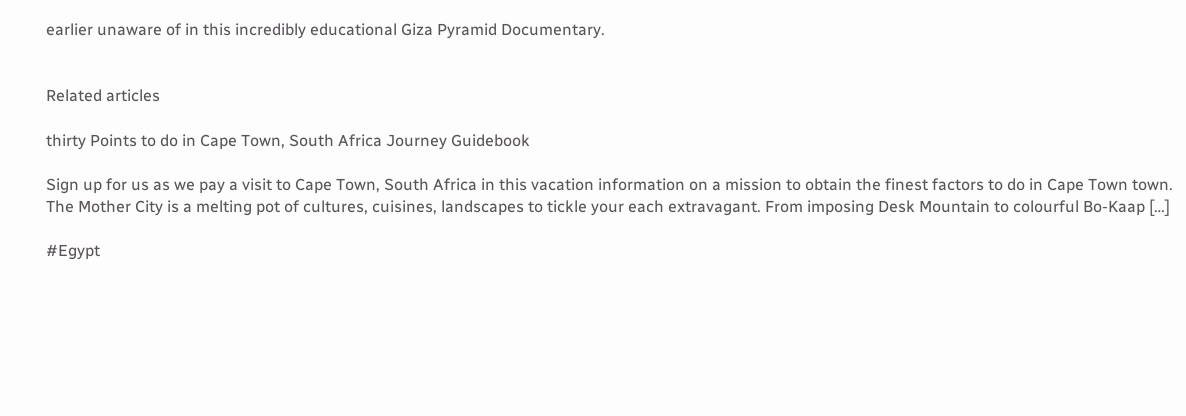earlier unaware of in this incredibly educational Giza Pyramid Documentary.


Related articles

thirty Points to do in Cape Town, South Africa Journey Guidebook

Sign up for us as we pay a visit to Cape Town, South Africa in this vacation information on a mission to obtain the finest factors to do in Cape Town town. The Mother City is a melting pot of cultures, cuisines, landscapes to tickle your each extravagant. From imposing Desk Mountain to colourful Bo-Kaap […]

#Egypt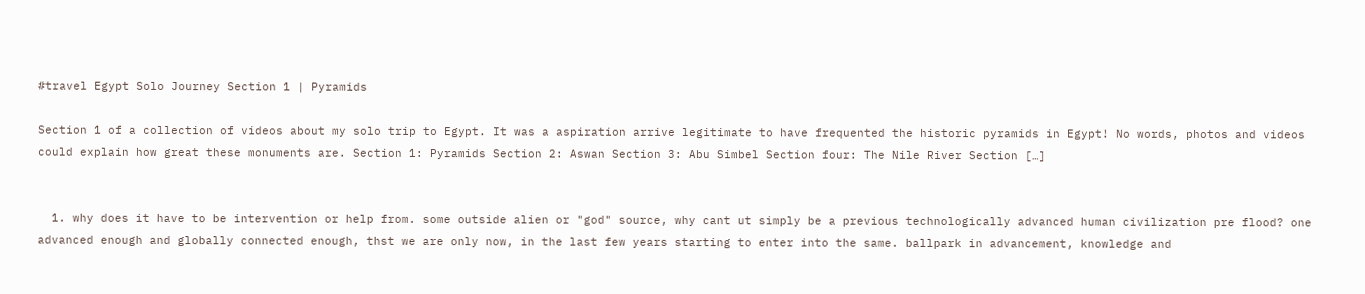#travel Egypt Solo Journey Section 1 | Pyramids

Section 1 of a collection of videos about my solo trip to Egypt. It was a aspiration arrive legitimate to have frequented the historic pyramids in Egypt! No words, photos and videos could explain how great these monuments are. Section 1: Pyramids Section 2: Aswan Section 3: Abu Simbel Section four: The Nile River Section […]


  1. why does it have to be intervention or help from. some outside alien or "god" source, why cant ut simply be a previous technologically advanced human civilization pre flood? one advanced enough and globally connected enough, thst we are only now, in the last few years starting to enter into the same. ballpark in advancement, knowledge and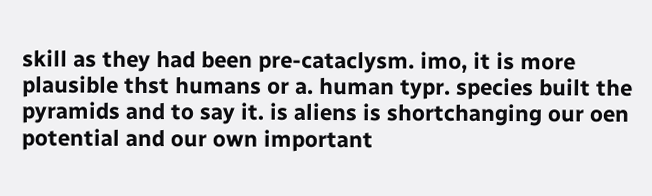skill as they had been pre-cataclysm. imo, it is more plausible thst humans or a. human typr. species built the pyramids and to say it. is aliens is shortchanging our oen potential and our own important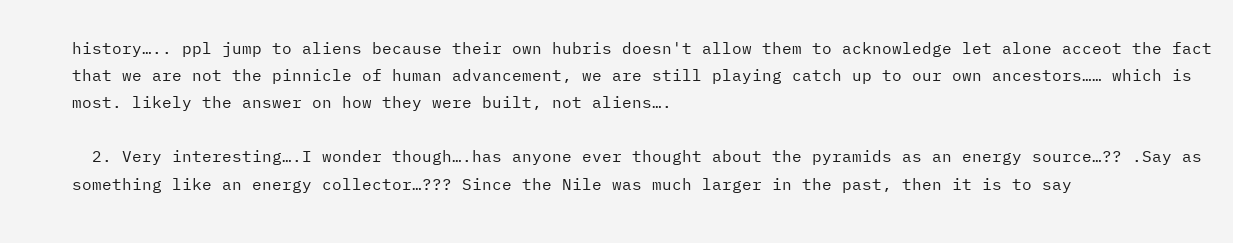history….. ppl jump to aliens because their own hubris doesn't allow them to acknowledge let alone acceot the fact that we are not the pinnicle of human advancement, we are still playing catch up to our own ancestors…… which is most. likely the answer on how they were built, not aliens….

  2. Very interesting….I wonder though….has anyone ever thought about the pyramids as an energy source…?? .Say as something like an energy collector…??? Since the Nile was much larger in the past, then it is to say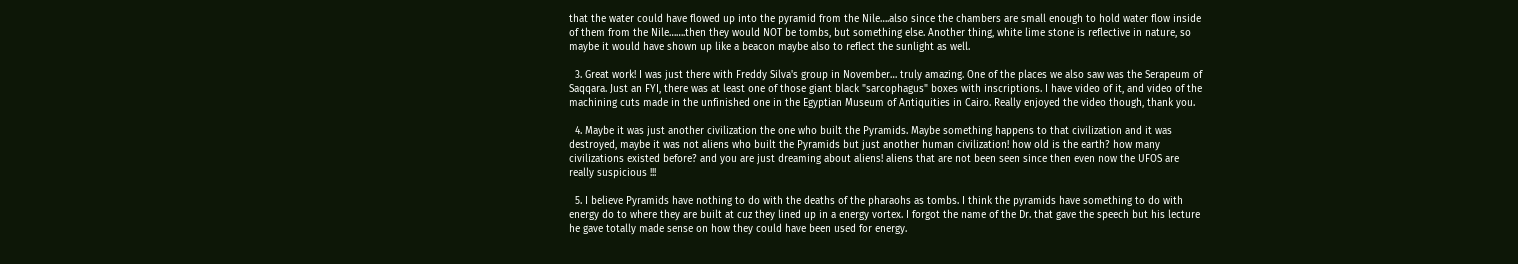that the water could have flowed up into the pyramid from the Nile….also since the chambers are small enough to hold water flow inside of them from the Nile…….then they would NOT be tombs, but something else. Another thing, white lime stone is reflective in nature, so maybe it would have shown up like a beacon maybe also to reflect the sunlight as well.

  3. Great work! I was just there with Freddy Silva's group in November… truly amazing. One of the places we also saw was the Serapeum of Saqqara. Just an FYI, there was at least one of those giant black "sarcophagus" boxes with inscriptions. I have video of it, and video of the machining cuts made in the unfinished one in the Egyptian Museum of Antiquities in Cairo. Really enjoyed the video though, thank you.

  4. Maybe it was just another civilization the one who built the Pyramids. Maybe something happens to that civilization and it was destroyed, maybe it was not aliens who built the Pyramids but just another human civilization! how old is the earth? how many civilizations existed before? and you are just dreaming about aliens! aliens that are not been seen since then even now the UFOS are really suspicious !!!

  5. I believe Pyramids have nothing to do with the deaths of the pharaohs as tombs. I think the pyramids have something to do with energy do to where they are built at cuz they lined up in a energy vortex. I forgot the name of the Dr. that gave the speech but his lecture he gave totally made sense on how they could have been used for energy.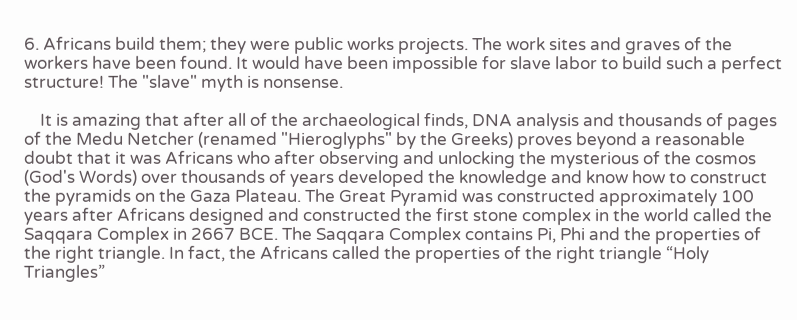6. Africans build them; they were public works projects. The work sites and graves of the workers have been found. It would have been impossible for slave labor to build such a perfect structure! The "slave" myth is nonsense.

    It is amazing that after all of the archaeological finds, DNA analysis and thousands of pages of the Medu Netcher (renamed "Hieroglyphs" by the Greeks) proves beyond a reasonable doubt that it was Africans who after observing and unlocking the mysterious of the cosmos (God's Words) over thousands of years developed the knowledge and know how to construct the pyramids on the Gaza Plateau. The Great Pyramid was constructed approximately 100 years after Africans designed and constructed the first stone complex in the world called the Saqqara Complex in 2667 BCE. The Saqqara Complex contains Pi, Phi and the properties of the right triangle. In fact, the Africans called the properties of the right triangle “Holy Triangles”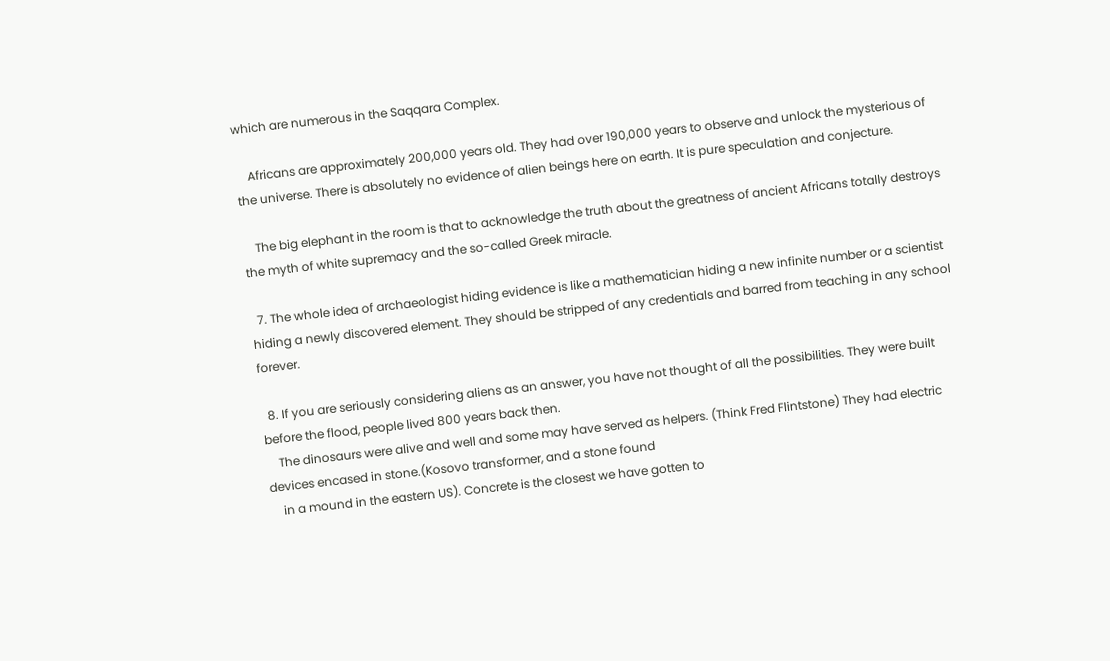which are numerous in the Saqqara Complex.

    Africans are approximately 200,000 years old. They had over 190,000 years to observe and unlock the mysterious of the universe. There is absolutely no evidence of alien beings here on earth. It is pure speculation and conjecture.

    The big elephant in the room is that to acknowledge the truth about the greatness of ancient Africans totally destroys the myth of white supremacy and the so-called Greek miracle.

  7. The whole idea of archaeologist hiding evidence is like a mathematician hiding a new infinite number or a scientist hiding a newly discovered element. They should be stripped of any credentials and barred from teaching in any school forever.

  8. If you are seriously considering aliens as an answer, you have not thought of all the possibilities. They were built before the flood, people lived 800 years back then.
    The dinosaurs were alive and well and some may have served as helpers. (Think Fred Flintstone) They had electric devices encased in stone.(Kosovo transformer, and a stone found
    in a mound in the eastern US). Concrete is the closest we have gotten to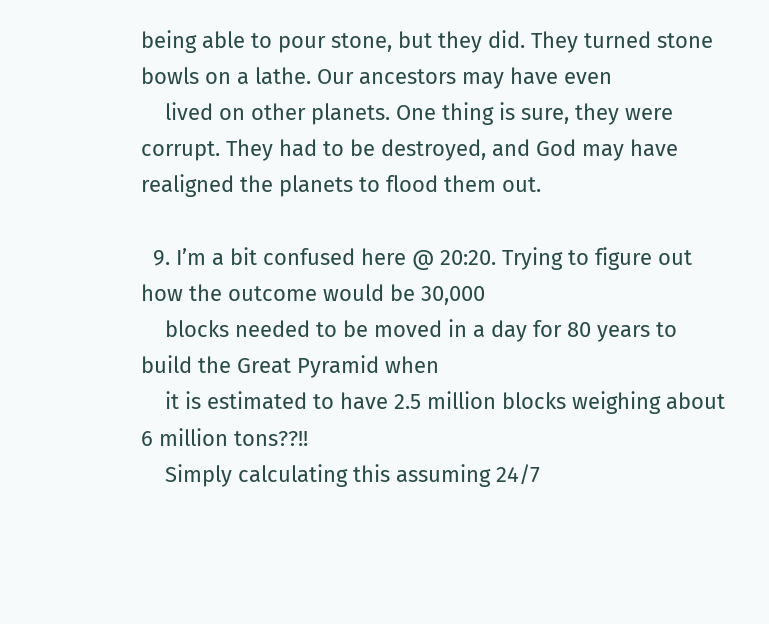being able to pour stone, but they did. They turned stone bowls on a lathe. Our ancestors may have even
    lived on other planets. One thing is sure, they were corrupt. They had to be destroyed, and God may have realigned the planets to flood them out.

  9. I’m a bit confused here @ 20:20. Trying to figure out how the outcome would be 30,000
    blocks needed to be moved in a day for 80 years to build the Great Pyramid when
    it is estimated to have 2.5 million blocks weighing about 6 million tons??!!
    Simply calculating this assuming 24/7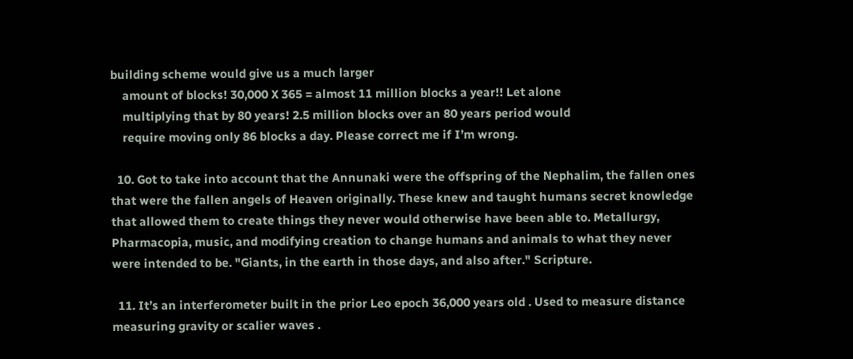building scheme would give us a much larger
    amount of blocks! 30,000 X 365 = almost 11 million blocks a year!! Let alone
    multiplying that by 80 years! 2.5 million blocks over an 80 years period would
    require moving only 86 blocks a day. Please correct me if I’m wrong.

  10. Got to take into account that the Annunaki were the offspring of the Nephalim, the fallen ones that were the fallen angels of Heaven originally. These knew and taught humans secret knowledge that allowed them to create things they never would otherwise have been able to. Metallurgy, Pharmacopia, music, and modifying creation to change humans and animals to what they never were intended to be. "Giants, in the earth in those days, and also after." Scripture.

  11. It’s an interferometer built in the prior Leo epoch 36,000 years old . Used to measure distance measuring gravity or scalier waves .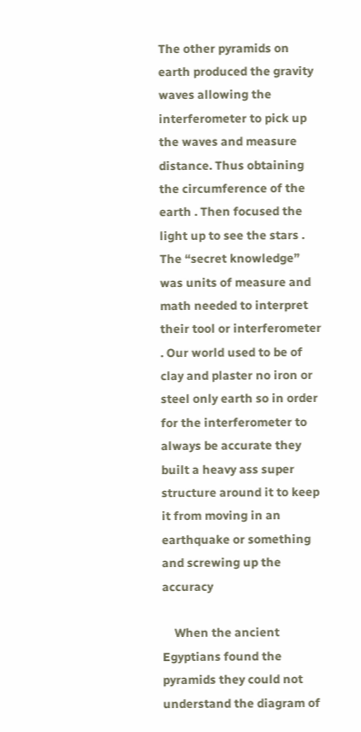The other pyramids on earth produced the gravity waves allowing the interferometer to pick up the waves and measure distance. Thus obtaining the circumference of the earth . Then focused the light up to see the stars . The “secret knowledge” was units of measure and math needed to interpret their tool or interferometer . Our world used to be of clay and plaster no iron or steel only earth so in order for the interferometer to always be accurate they built a heavy ass super structure around it to keep it from moving in an earthquake or something and screwing up the accuracy

    When the ancient Egyptians found the pyramids they could not understand the diagram of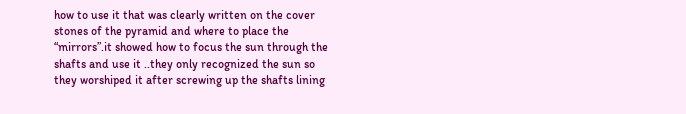how to use it that was clearly written on the cover stones of the pyramid and where to place the “mirrors”.it showed how to focus the sun through the shafts and use it ..they only recognized the sun so they worshiped it after screwing up the shafts lining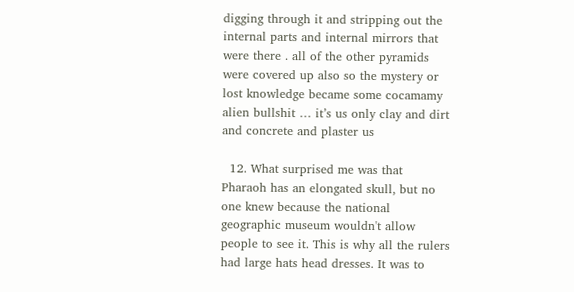digging through it and stripping out the internal parts and internal mirrors that were there . all of the other pyramids were covered up also so the mystery or lost knowledge became some cocamamy alien bullshit … it’s us only clay and dirt and concrete and plaster us

  12. What surprised me was that Pharaoh has an elongated skull, but no one knew because the national geographic museum wouldn't allow people to see it. This is why all the rulers had large hats head dresses. It was to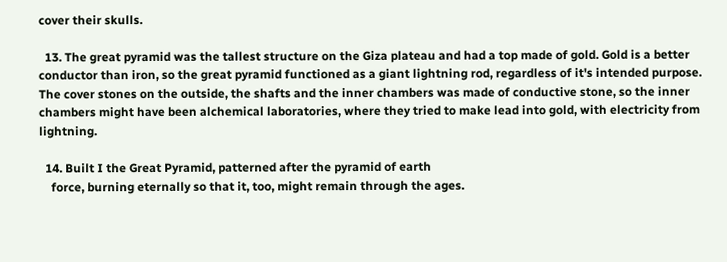cover their skulls.

  13. The great pyramid was the tallest structure on the Giza plateau and had a top made of gold. Gold is a better conductor than iron, so the great pyramid functioned as a giant lightning rod, regardless of it's intended purpose. The cover stones on the outside, the shafts and the inner chambers was made of conductive stone, so the inner chambers might have been alchemical laboratories, where they tried to make lead into gold, with electricity from lightning.

  14. Built I the Great Pyramid, patterned after the pyramid of earth
    force, burning eternally so that it, too, might remain through the ages.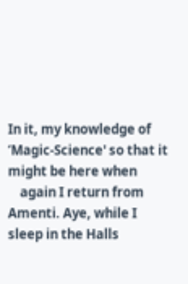In it, my knowledge of ‘Magic-Science' so that it might be here when
    again I return from Amenti. Aye, while I sleep in the Halls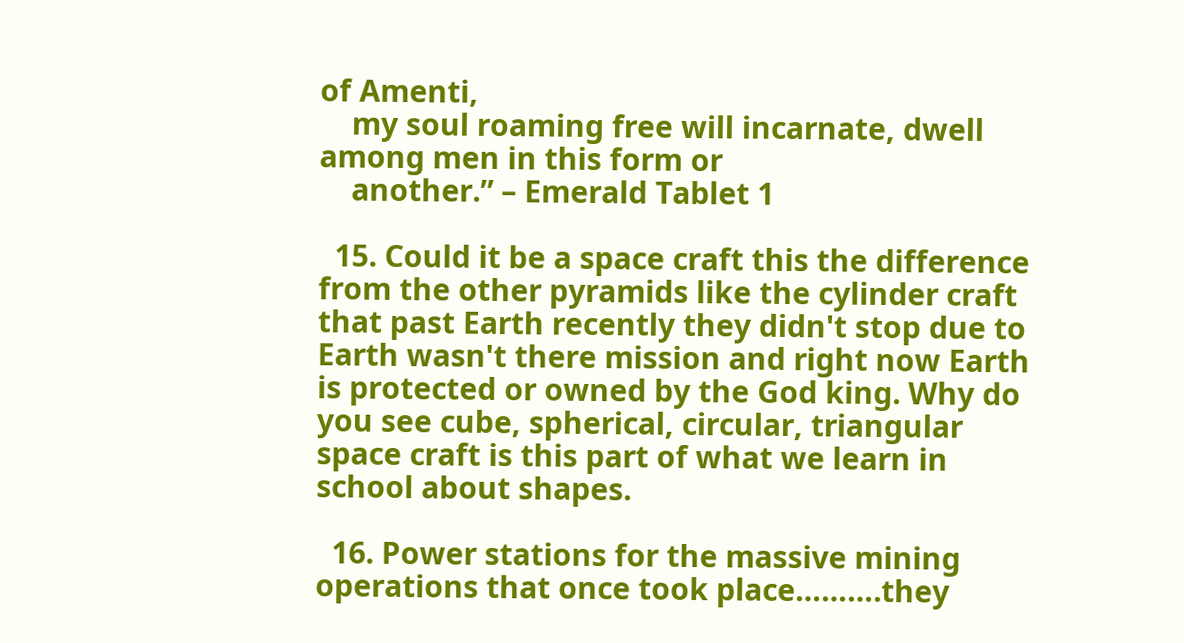of Amenti,
    my soul roaming free will incarnate, dwell among men in this form or
    another.” – Emerald Tablet 1

  15. Could it be a space craft this the difference from the other pyramids like the cylinder craft that past Earth recently they didn't stop due to Earth wasn't there mission and right now Earth is protected or owned by the God king. Why do you see cube, spherical, circular, triangular space craft is this part of what we learn in school about shapes.

  16. Power stations for the massive mining operations that once took place……….they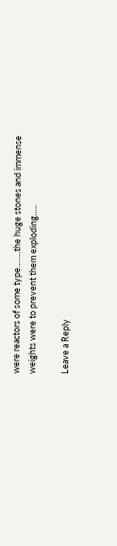were reactors of some type…….the huge stones and immense weights were to prevent them exploding…..

Leave a Reply